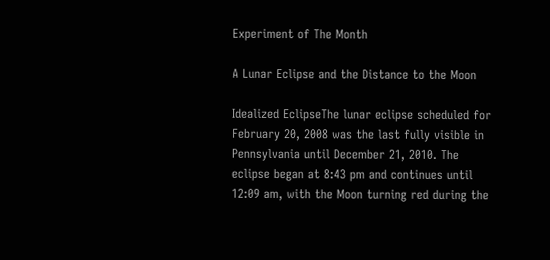Experiment of The Month

A Lunar Eclipse and the Distance to the Moon

Idealized EclipseThe lunar eclipse scheduled for February 20, 2008 was the last fully visible in Pennsylvania until December 21, 2010. The eclipse began at 8:43 pm and continues until 12:09 am, with the Moon turning red during the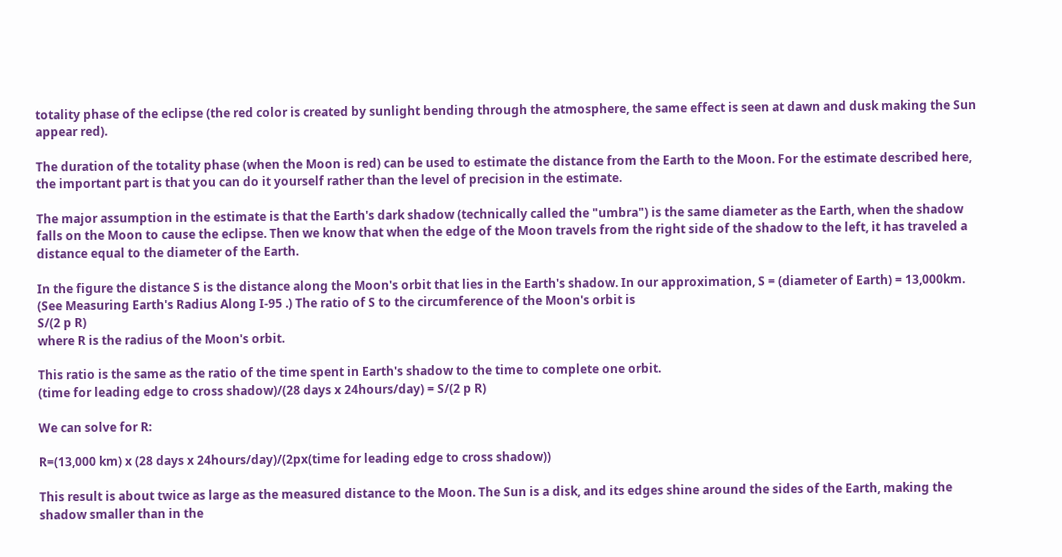totality phase of the eclipse (the red color is created by sunlight bending through the atmosphere, the same effect is seen at dawn and dusk making the Sun appear red).

The duration of the totality phase (when the Moon is red) can be used to estimate the distance from the Earth to the Moon. For the estimate described here, the important part is that you can do it yourself rather than the level of precision in the estimate.

The major assumption in the estimate is that the Earth's dark shadow (technically called the "umbra") is the same diameter as the Earth, when the shadow falls on the Moon to cause the eclipse. Then we know that when the edge of the Moon travels from the right side of the shadow to the left, it has traveled a distance equal to the diameter of the Earth.

In the figure the distance S is the distance along the Moon's orbit that lies in the Earth's shadow. In our approximation, S = (diameter of Earth) = 13,000km. (See Measuring Earth's Radius Along I-95 .) The ratio of S to the circumference of the Moon's orbit is
S/(2 p R)
where R is the radius of the Moon's orbit.

This ratio is the same as the ratio of the time spent in Earth's shadow to the time to complete one orbit.
(time for leading edge to cross shadow)/(28 days x 24hours/day) = S/(2 p R)

We can solve for R:

R=(13,000 km) x (28 days x 24hours/day)/(2px(time for leading edge to cross shadow))

This result is about twice as large as the measured distance to the Moon. The Sun is a disk, and its edges shine around the sides of the Earth, making the shadow smaller than in the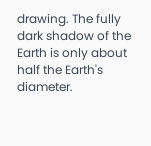drawing. The fully dark shadow of the Earth is only about half the Earth's diameter.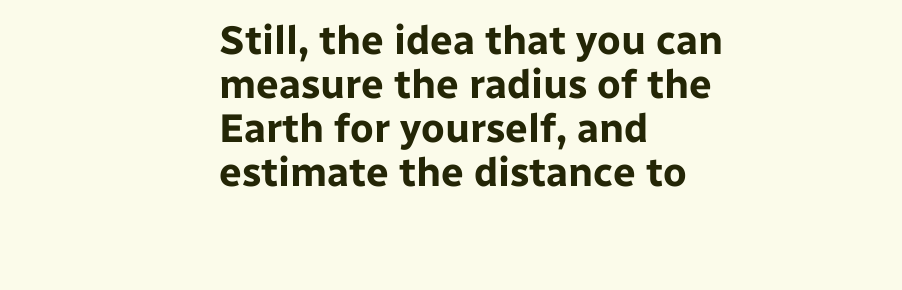Still, the idea that you can measure the radius of the Earth for yourself, and estimate the distance to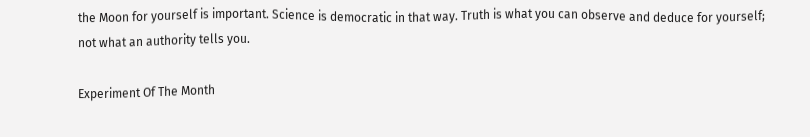the Moon for yourself is important. Science is democratic in that way. Truth is what you can observe and deduce for yourself; not what an authority tells you.

Experiment Of The Month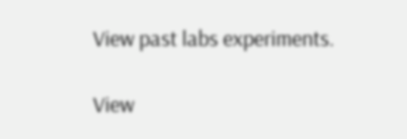View past labs experiments.

View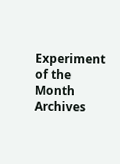Experiment of the Month Archives